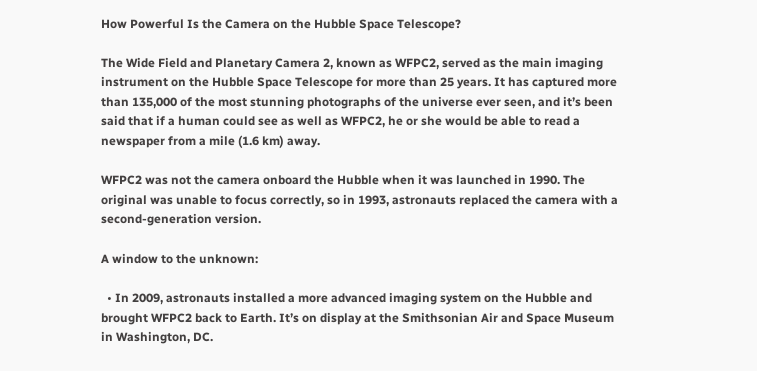How Powerful Is the Camera on the Hubble Space Telescope?

The Wide Field and Planetary Camera 2, known as WFPC2, served as the main imaging instrument on the Hubble Space Telescope for more than 25 years. It has captured more than 135,000 of the most stunning photographs of the universe ever seen, and it’s been said that if a human could see as well as WFPC2, he or she would be able to read a newspaper from a mile (1.6 km) away.

WFPC2 was not the camera onboard the Hubble when it was launched in 1990. The original was unable to focus correctly, so in 1993, astronauts replaced the camera with a second-generation version.

A window to the unknown:

  • In 2009, astronauts installed a more advanced imaging system on the Hubble and brought WFPC2 back to Earth. It’s on display at the Smithsonian Air and Space Museum in Washington, DC.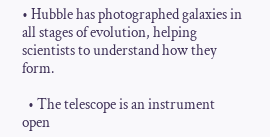• Hubble has photographed galaxies in all stages of evolution, helping scientists to understand how they form.

  • The telescope is an instrument open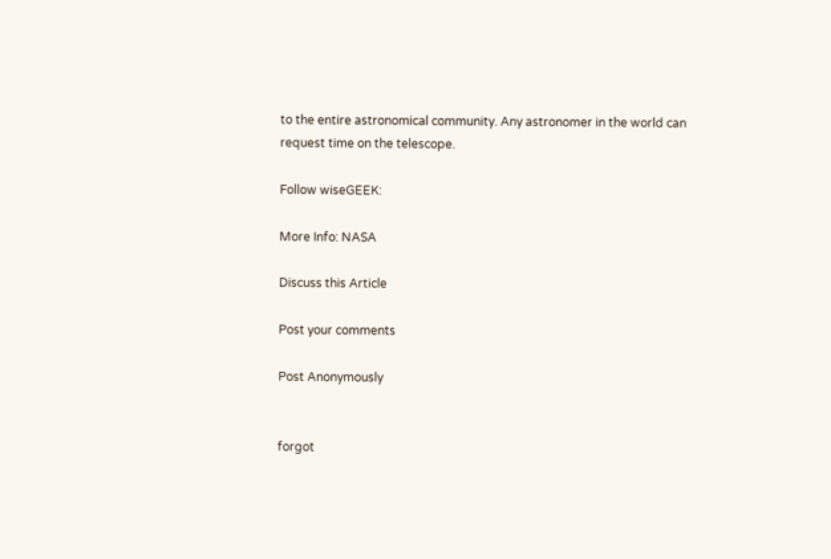to the entire astronomical community. Any astronomer in the world can request time on the telescope.

Follow wiseGEEK:

More Info: NASA

Discuss this Article

Post your comments

Post Anonymously


forgot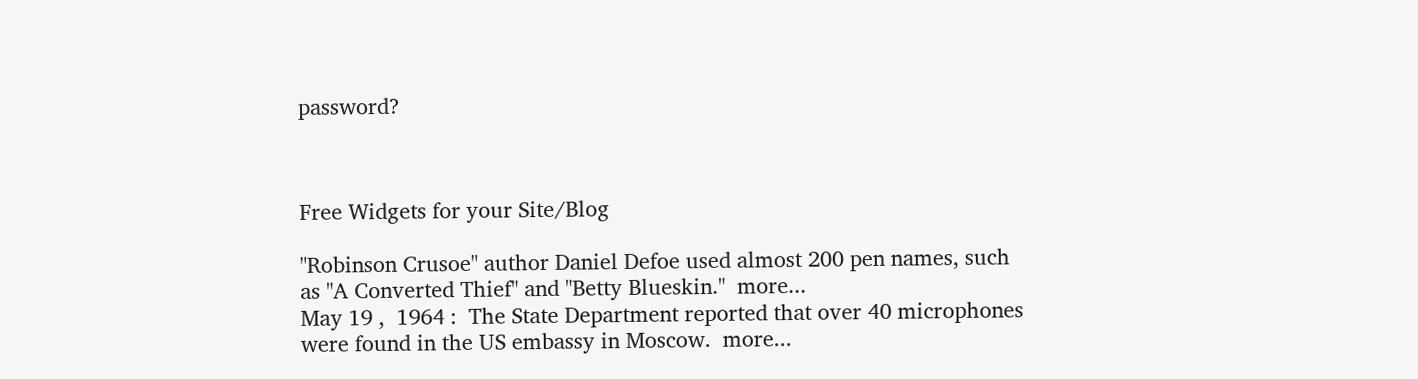password?



Free Widgets for your Site/Blog

"Robinson Crusoe" author Daniel Defoe used almost 200 pen names, such as "A Converted Thief" and "Betty Blueskin."  more...
May 19 ,  1964 :  The State Department reported that over 40 microphones were found in the US embassy in Moscow.  more...